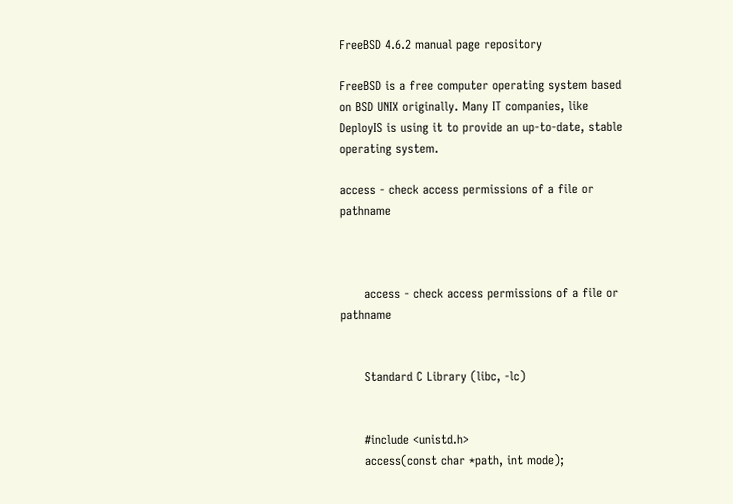FreeBSD 4.6.2 manual page repository

FreeBSD is a free computer operating system based on BSD UNIX originally. Many IT companies, like DeployIS is using it to provide an up-to-date, stable operating system.

access - check access permissions of a file or pathname



      access - check access permissions of a file or pathname


      Standard C Library (libc, -lc)


      #include <unistd.h>
      access(const char *path, int mode);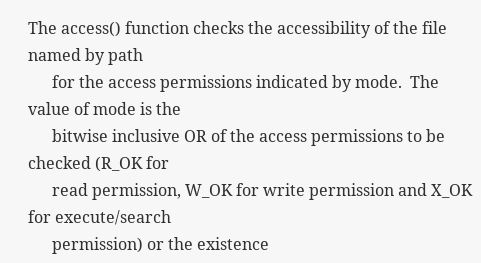The access() function checks the accessibility of the file named by path
      for the access permissions indicated by mode.  The value of mode is the
      bitwise inclusive OR of the access permissions to be checked (R_OK for
      read permission, W_OK for write permission and X_OK for execute/search
      permission) or the existence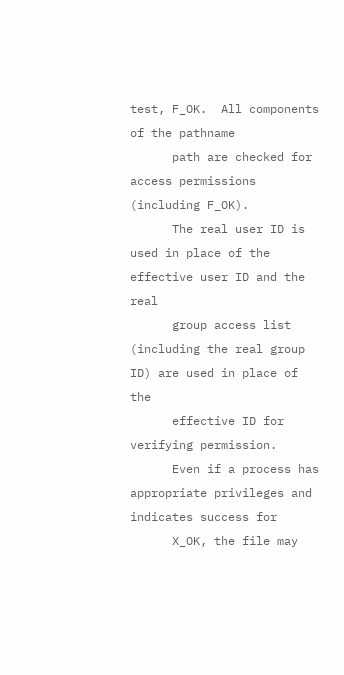test, F_OK.  All components of the pathname
      path are checked for access permissions (including F_OK).
      The real user ID is used in place of the effective user ID and the real
      group access list (including the real group ID) are used in place of the
      effective ID for verifying permission.
      Even if a process has appropriate privileges and indicates success for
      X_OK, the file may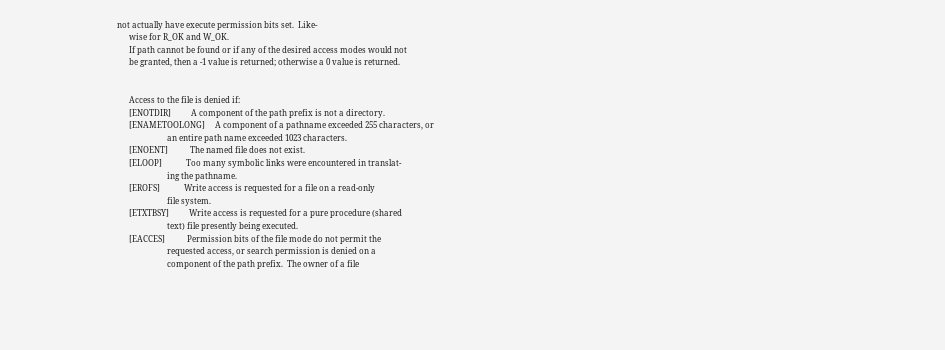not actually have execute permission bits set.  Like‐
      wise for R_OK and W_OK.
      If path cannot be found or if any of the desired access modes would not
      be granted, then a -1 value is returned; otherwise a 0 value is returned.


      Access to the file is denied if:
      [ENOTDIR]          A component of the path prefix is not a directory.
      [ENAMETOOLONG]     A component of a pathname exceeded 255 characters, or
                         an entire path name exceeded 1023 characters.
      [ENOENT]           The named file does not exist.
      [ELOOP]            Too many symbolic links were encountered in translat‐
                         ing the pathname.
      [EROFS]            Write access is requested for a file on a read-only
                         file system.
      [ETXTBSY]          Write access is requested for a pure procedure (shared
                         text) file presently being executed.
      [EACCES]           Permission bits of the file mode do not permit the
                         requested access, or search permission is denied on a
                         component of the path prefix.  The owner of a file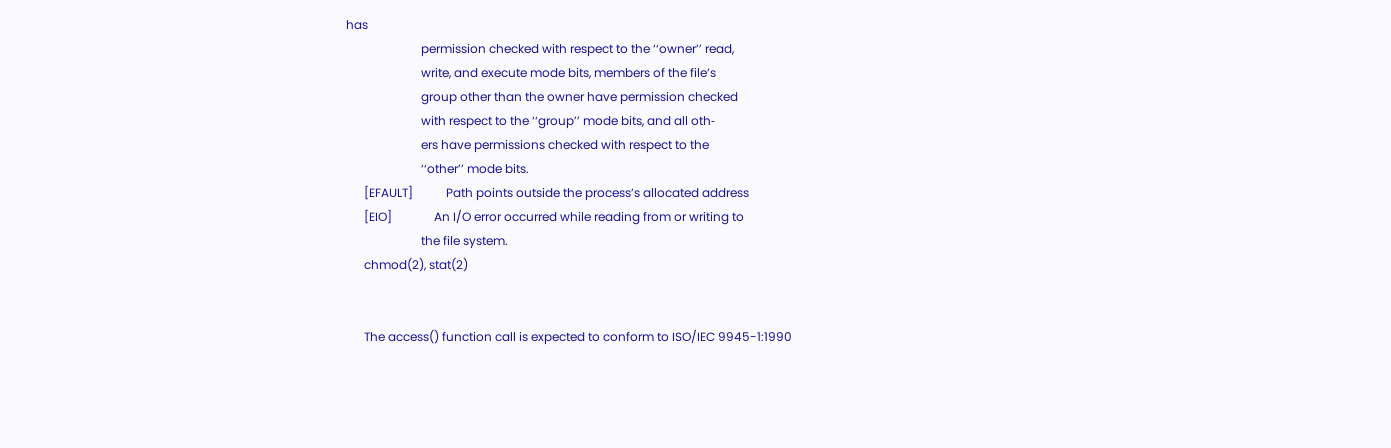has
                         permission checked with respect to the ‘‘owner’’ read,
                         write, and execute mode bits, members of the file’s
                         group other than the owner have permission checked
                         with respect to the ‘‘group’’ mode bits, and all oth‐
                         ers have permissions checked with respect to the
                         ‘‘other’’ mode bits.
      [EFAULT]           Path points outside the process’s allocated address
      [EIO]              An I/O error occurred while reading from or writing to
                         the file system.
      chmod(2), stat(2)


      The access() function call is expected to conform to ISO/IEC 9945-1:1990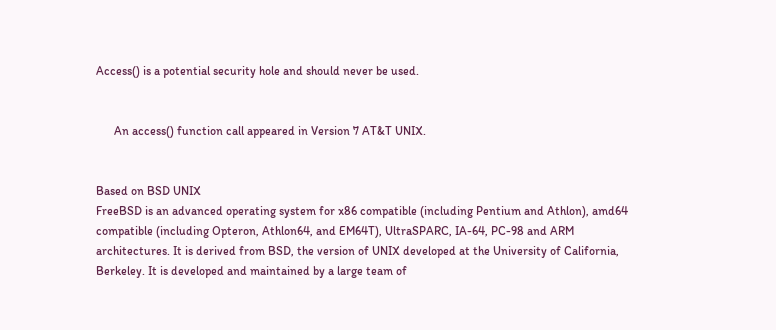Access() is a potential security hole and should never be used.


      An access() function call appeared in Version 7 AT&T UNIX.


Based on BSD UNIX
FreeBSD is an advanced operating system for x86 compatible (including Pentium and Athlon), amd64 compatible (including Opteron, Athlon64, and EM64T), UltraSPARC, IA-64, PC-98 and ARM architectures. It is derived from BSD, the version of UNIX developed at the University of California, Berkeley. It is developed and maintained by a large team of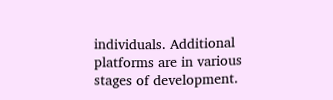individuals. Additional platforms are in various stages of development.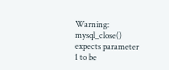Warning: mysql_close() expects parameter 1 to be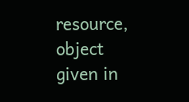resource, object given in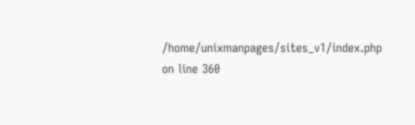/home/unixmanpages/sites_v1/index.php on line 360